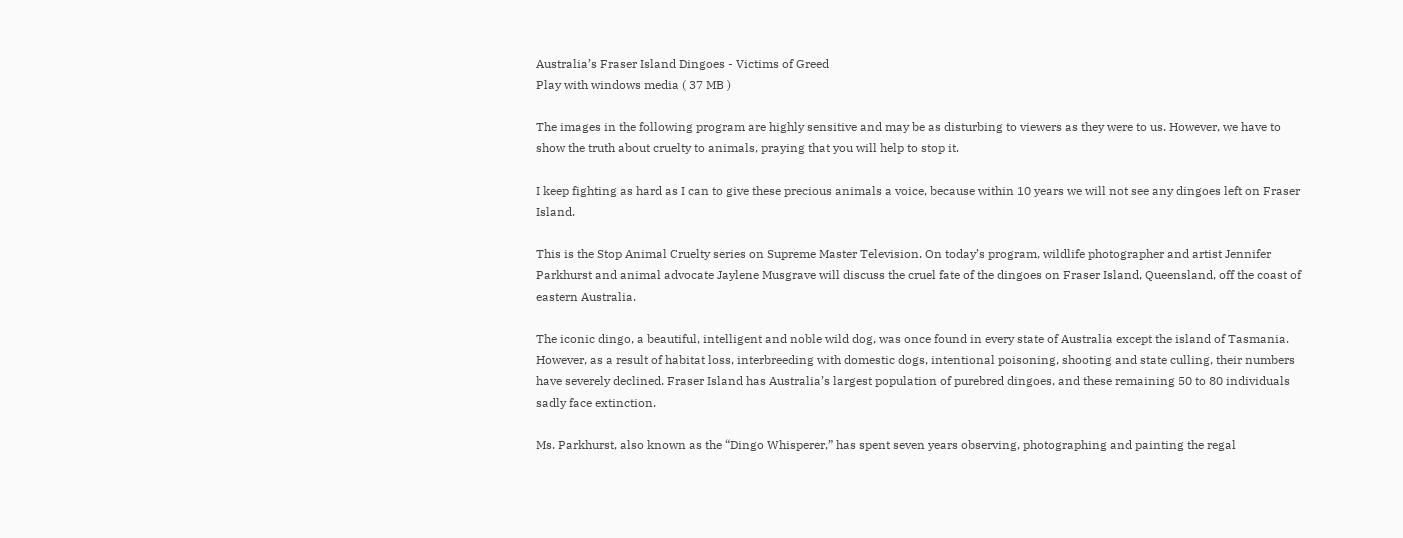Australia’s Fraser Island Dingoes - Victims of Greed
Play with windows media ( 37 MB )

The images in the following program are highly sensitive and may be as disturbing to viewers as they were to us. However, we have to show the truth about cruelty to animals, praying that you will help to stop it.

I keep fighting as hard as I can to give these precious animals a voice, because within 10 years we will not see any dingoes left on Fraser Island.

This is the Stop Animal Cruelty series on Supreme Master Television. On today’s program, wildlife photographer and artist Jennifer Parkhurst and animal advocate Jaylene Musgrave will discuss the cruel fate of the dingoes on Fraser Island, Queensland, off the coast of eastern Australia.

The iconic dingo, a beautiful, intelligent and noble wild dog, was once found in every state of Australia except the island of Tasmania. However, as a result of habitat loss, interbreeding with domestic dogs, intentional poisoning, shooting and state culling, their numbers have severely declined. Fraser Island has Australia’s largest population of purebred dingoes, and these remaining 50 to 80 individuals sadly face extinction.

Ms. Parkhurst, also known as the “Dingo Whisperer,” has spent seven years observing, photographing and painting the regal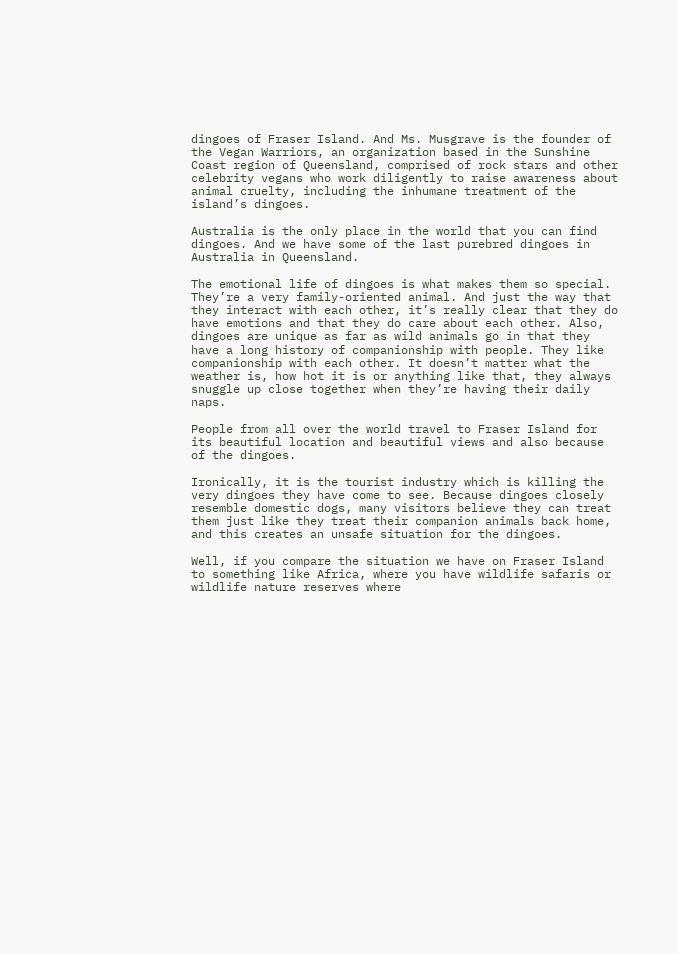dingoes of Fraser Island. And Ms. Musgrave is the founder of the Vegan Warriors, an organization based in the Sunshine Coast region of Queensland, comprised of rock stars and other celebrity vegans who work diligently to raise awareness about animal cruelty, including the inhumane treatment of the island’s dingoes.

Australia is the only place in the world that you can find dingoes. And we have some of the last purebred dingoes in Australia in Queensland.

The emotional life of dingoes is what makes them so special. They’re a very family-oriented animal. And just the way that they interact with each other, it’s really clear that they do have emotions and that they do care about each other. Also, dingoes are unique as far as wild animals go in that they have a long history of companionship with people. They like companionship with each other. It doesn’t matter what the weather is, how hot it is or anything like that, they always snuggle up close together when they’re having their daily naps.

People from all over the world travel to Fraser Island for its beautiful location and beautiful views and also because of the dingoes.

Ironically, it is the tourist industry which is killing the very dingoes they have come to see. Because dingoes closely resemble domestic dogs, many visitors believe they can treat them just like they treat their companion animals back home, and this creates an unsafe situation for the dingoes.

Well, if you compare the situation we have on Fraser Island to something like Africa, where you have wildlife safaris or wildlife nature reserves where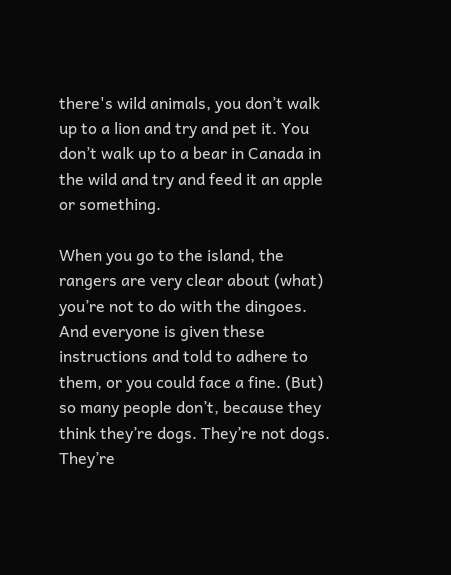there's wild animals, you don’t walk up to a lion and try and pet it. You don’t walk up to a bear in Canada in the wild and try and feed it an apple or something.

When you go to the island, the rangers are very clear about (what) you’re not to do with the dingoes. And everyone is given these instructions and told to adhere to them, or you could face a fine. (But) so many people don’t, because they think they’re dogs. They’re not dogs. They’re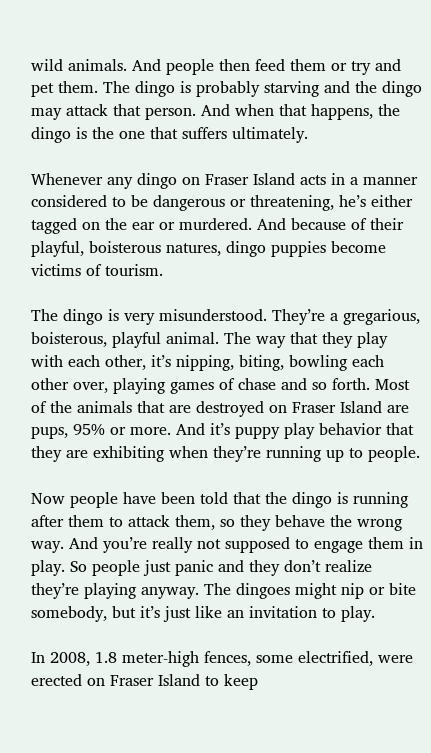wild animals. And people then feed them or try and pet them. The dingo is probably starving and the dingo may attack that person. And when that happens, the dingo is the one that suffers ultimately.

Whenever any dingo on Fraser Island acts in a manner considered to be dangerous or threatening, he’s either tagged on the ear or murdered. And because of their playful, boisterous natures, dingo puppies become victims of tourism.

The dingo is very misunderstood. They’re a gregarious, boisterous, playful animal. The way that they play with each other, it’s nipping, biting, bowling each other over, playing games of chase and so forth. Most of the animals that are destroyed on Fraser Island are pups, 95% or more. And it’s puppy play behavior that they are exhibiting when they’re running up to people.

Now people have been told that the dingo is running after them to attack them, so they behave the wrong way. And you’re really not supposed to engage them in play. So people just panic and they don’t realize they’re playing anyway. The dingoes might nip or bite somebody, but it’s just like an invitation to play.

In 2008, 1.8 meter-high fences, some electrified, were erected on Fraser Island to keep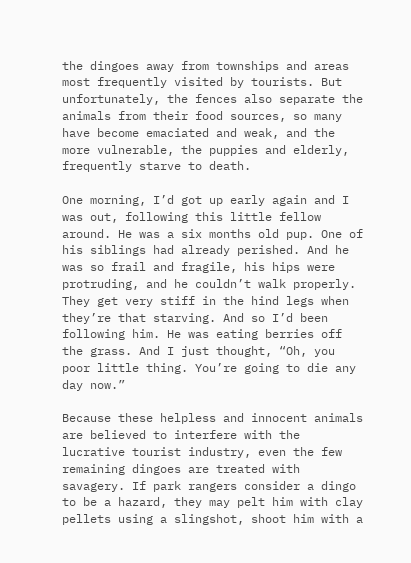the dingoes away from townships and areas most frequently visited by tourists. But unfortunately, the fences also separate the animals from their food sources, so many have become emaciated and weak, and the more vulnerable, the puppies and elderly, frequently starve to death.

One morning, I’d got up early again and I was out, following this little fellow around. He was a six months old pup. One of his siblings had already perished. And he was so frail and fragile, his hips were protruding, and he couldn’t walk properly. They get very stiff in the hind legs when they’re that starving. And so I’d been following him. He was eating berries off the grass. And I just thought, “Oh, you poor little thing. You’re going to die any day now.”

Because these helpless and innocent animals are believed to interfere with the lucrative tourist industry, even the few remaining dingoes are treated with savagery. If park rangers consider a dingo to be a hazard, they may pelt him with clay pellets using a slingshot, shoot him with a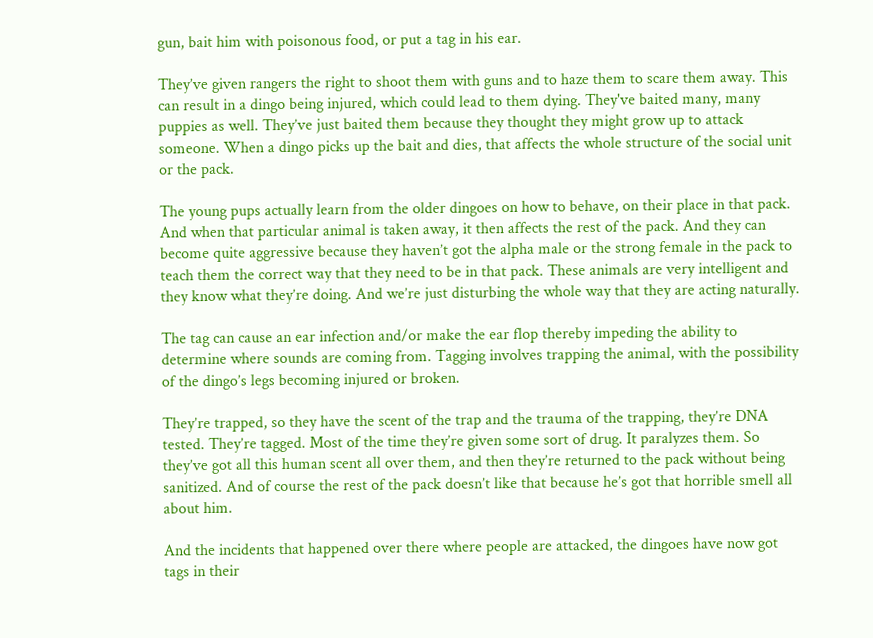gun, bait him with poisonous food, or put a tag in his ear.

They’ve given rangers the right to shoot them with guns and to haze them to scare them away. This can result in a dingo being injured, which could lead to them dying. They've baited many, many puppies as well. They’ve just baited them because they thought they might grow up to attack someone. When a dingo picks up the bait and dies, that affects the whole structure of the social unit or the pack.

The young pups actually learn from the older dingoes on how to behave, on their place in that pack. And when that particular animal is taken away, it then affects the rest of the pack. And they can become quite aggressive because they haven’t got the alpha male or the strong female in the pack to teach them the correct way that they need to be in that pack. These animals are very intelligent and they know what they’re doing. And we’re just disturbing the whole way that they are acting naturally.

The tag can cause an ear infection and/or make the ear flop thereby impeding the ability to determine where sounds are coming from. Tagging involves trapping the animal, with the possibility of the dingo’s legs becoming injured or broken.

They’re trapped, so they have the scent of the trap and the trauma of the trapping, they’re DNA tested. They’re tagged. Most of the time they’re given some sort of drug. It paralyzes them. So they’ve got all this human scent all over them, and then they’re returned to the pack without being sanitized. And of course the rest of the pack doesn’t like that because he’s got that horrible smell all about him.

And the incidents that happened over there where people are attacked, the dingoes have now got tags in their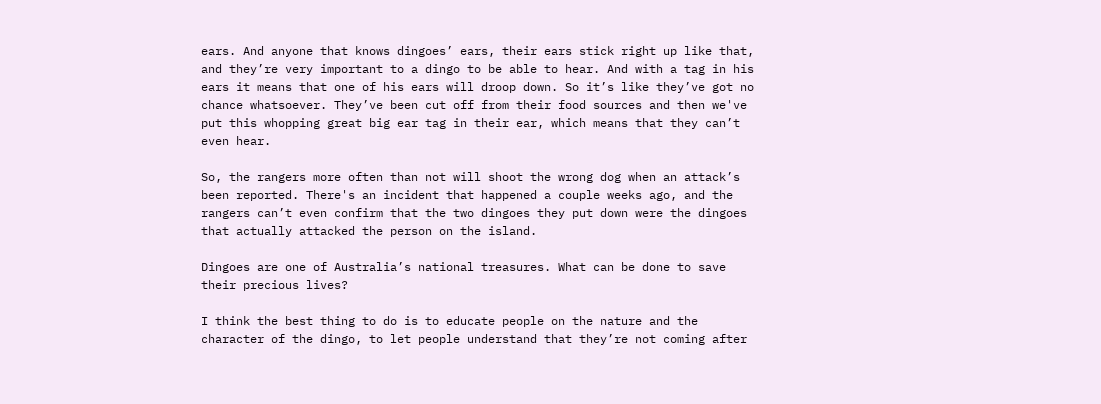ears. And anyone that knows dingoes’ ears, their ears stick right up like that, and they’re very important to a dingo to be able to hear. And with a tag in his ears it means that one of his ears will droop down. So it’s like they’ve got no chance whatsoever. They’ve been cut off from their food sources and then we've put this whopping great big ear tag in their ear, which means that they can’t even hear.

So, the rangers more often than not will shoot the wrong dog when an attack’s been reported. There's an incident that happened a couple weeks ago, and the rangers can’t even confirm that the two dingoes they put down were the dingoes that actually attacked the person on the island.

Dingoes are one of Australia’s national treasures. What can be done to save their precious lives?

I think the best thing to do is to educate people on the nature and the character of the dingo, to let people understand that they’re not coming after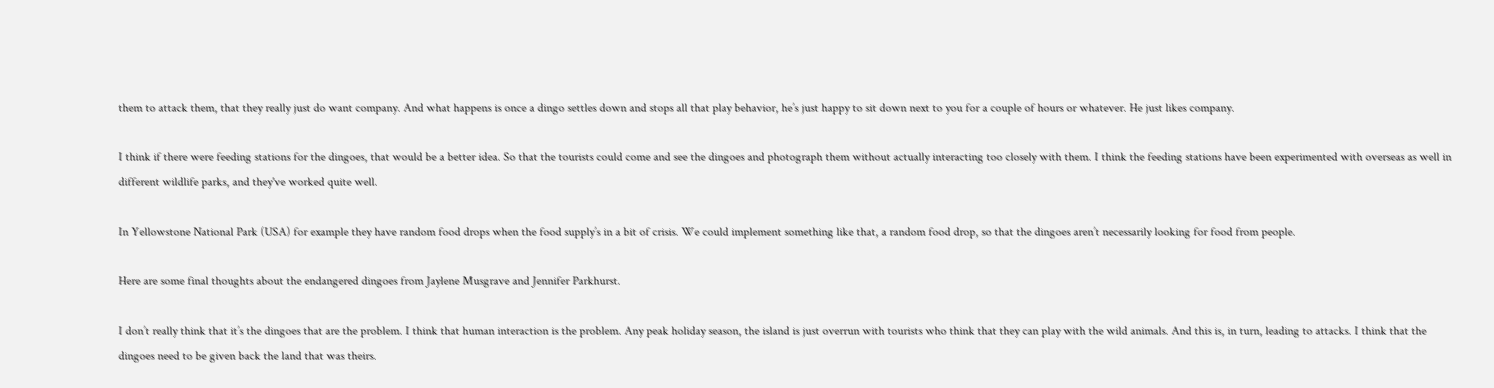them to attack them, that they really just do want company. And what happens is once a dingo settles down and stops all that play behavior, he’s just happy to sit down next to you for a couple of hours or whatever. He just likes company.

I think if there were feeding stations for the dingoes, that would be a better idea. So that the tourists could come and see the dingoes and photograph them without actually interacting too closely with them. I think the feeding stations have been experimented with overseas as well in different wildlife parks, and they've worked quite well.

In Yellowstone National Park (USA) for example they have random food drops when the food supply’s in a bit of crisis. We could implement something like that, a random food drop, so that the dingoes aren’t necessarily looking for food from people.

Here are some final thoughts about the endangered dingoes from Jaylene Musgrave and Jennifer Parkhurst.

I don’t really think that it’s the dingoes that are the problem. I think that human interaction is the problem. Any peak holiday season, the island is just overrun with tourists who think that they can play with the wild animals. And this is, in turn, leading to attacks. I think that the dingoes need to be given back the land that was theirs.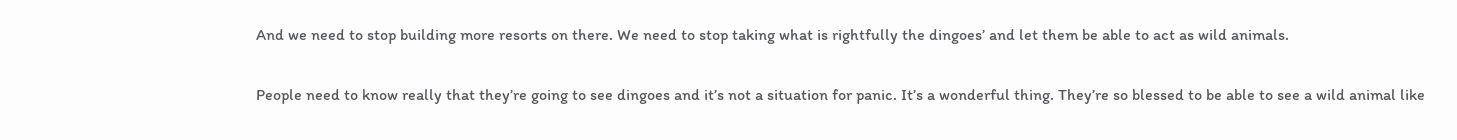And we need to stop building more resorts on there. We need to stop taking what is rightfully the dingoes’ and let them be able to act as wild animals.

People need to know really that they’re going to see dingoes and it’s not a situation for panic. It’s a wonderful thing. They’re so blessed to be able to see a wild animal like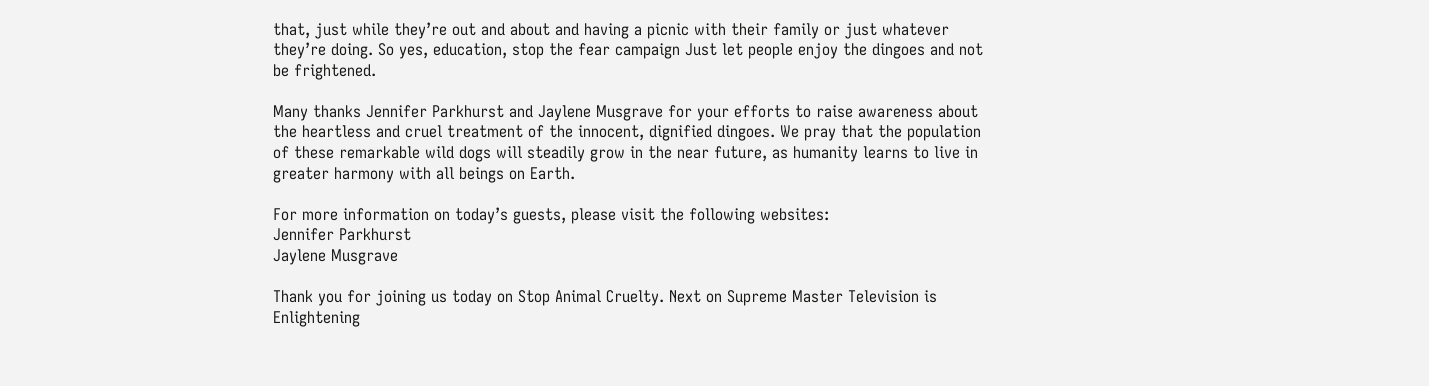that, just while they’re out and about and having a picnic with their family or just whatever they’re doing. So yes, education, stop the fear campaign Just let people enjoy the dingoes and not be frightened.

Many thanks Jennifer Parkhurst and Jaylene Musgrave for your efforts to raise awareness about the heartless and cruel treatment of the innocent, dignified dingoes. We pray that the population of these remarkable wild dogs will steadily grow in the near future, as humanity learns to live in greater harmony with all beings on Earth.

For more information on today’s guests, please visit the following websites:
Jennifer Parkhurst
Jaylene Musgrave

Thank you for joining us today on Stop Animal Cruelty. Next on Supreme Master Television is Enlightening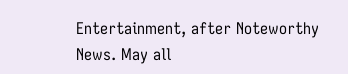Entertainment, after Noteworthy News. May all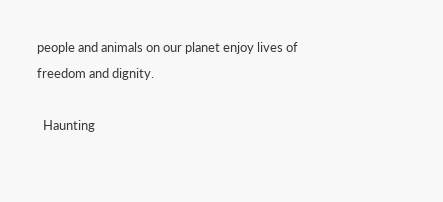people and animals on our planet enjoy lives of freedom and dignity.

  Haunting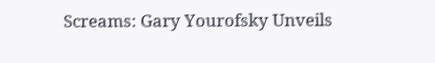Screams: Gary Yourofsky Unveils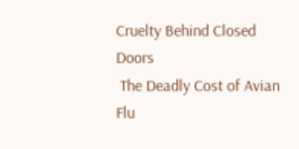Cruelty Behind Closed Doors
 The Deadly Cost of Avian Flu